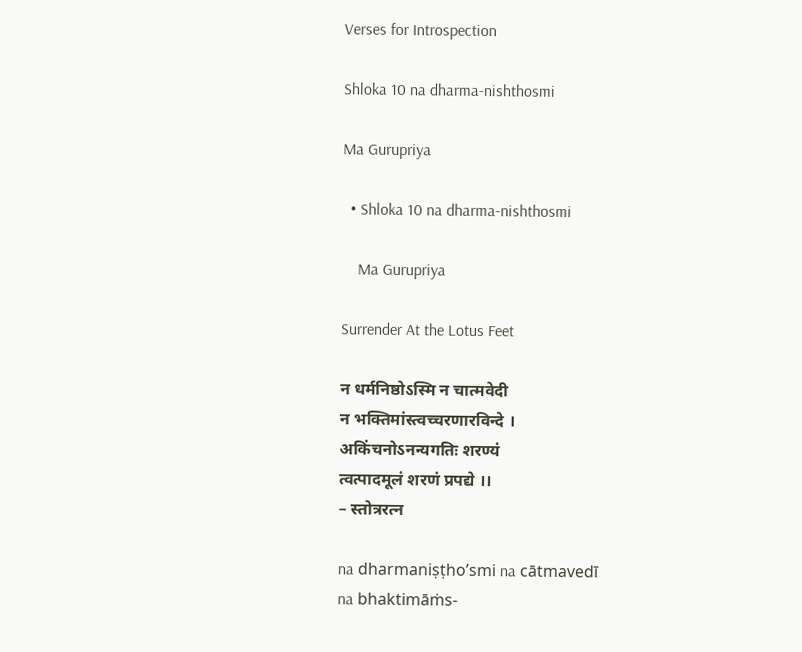Verses for Introspection

Shloka 10 na dharma-nishthosmi

Ma Gurupriya

  • Shloka 10 na dharma-nishthosmi

    Ma Gurupriya

Surrender At the Lotus Feet

न धर्मनिष्ठोऽस्मि न चात्मवेदी
न भक्तिमांस्त्वच्चरणारविन्दे ।
अकिंचनोऽनन्यगतिः शरण्यं
त्वत्पादमूलं शरणं प्रपद्ये ।।
– स्तोत्ररत्न

na dharmaniṣṭho’smi na cātmavedī
na bhaktimāṁs-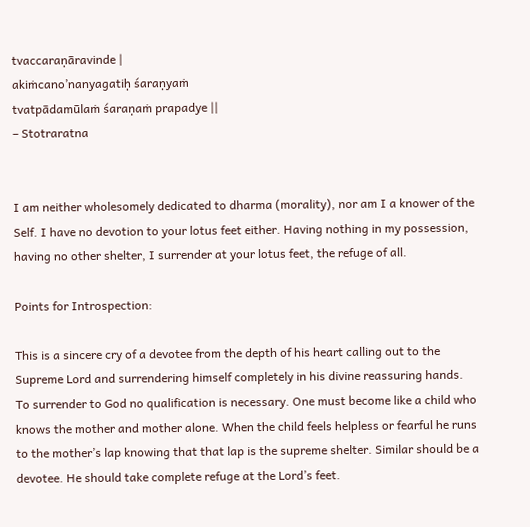tvaccaraṇāravinde |
akiṁcano’nanyagatiḥ śaraṇyaṁ
tvatpādamūlaṁ śaraṇaṁ prapadye ||
– Stotraratna


I am neither wholesomely dedicated to dharma (morality), nor am I a knower of the Self. I have no devotion to your lotus feet either. Having nothing in my possession, having no other shelter, I surrender at your lotus feet, the refuge of all.

Points for Introspection:

This is a sincere cry of a devotee from the depth of his heart calling out to the Supreme Lord and surrendering himself completely in his divine reassuring hands. To surrender to God no qualification is necessary. One must become like a child who knows the mother and mother alone. When the child feels helpless or fearful he runs to the mother’s lap knowing that that lap is the supreme shelter. Similar should be a devotee. He should take complete refuge at the Lord’s feet.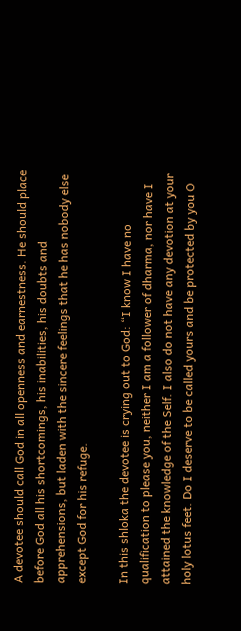A devotee should call God in all openness and earnestness. He should place before God all his shortcomings, his inabilities, his doubts and apprehensions, but laden with the sincere feelings that he has nobody else except God for his refuge.

In this shloka the devotee is crying out to God: “I know I have no qualification to please you, neither I am a follower of dharma, nor have I attained the knowledge of the Self. I also do not have any devotion at your holy lotus feet. Do I deserve to be called yours and be protected by you O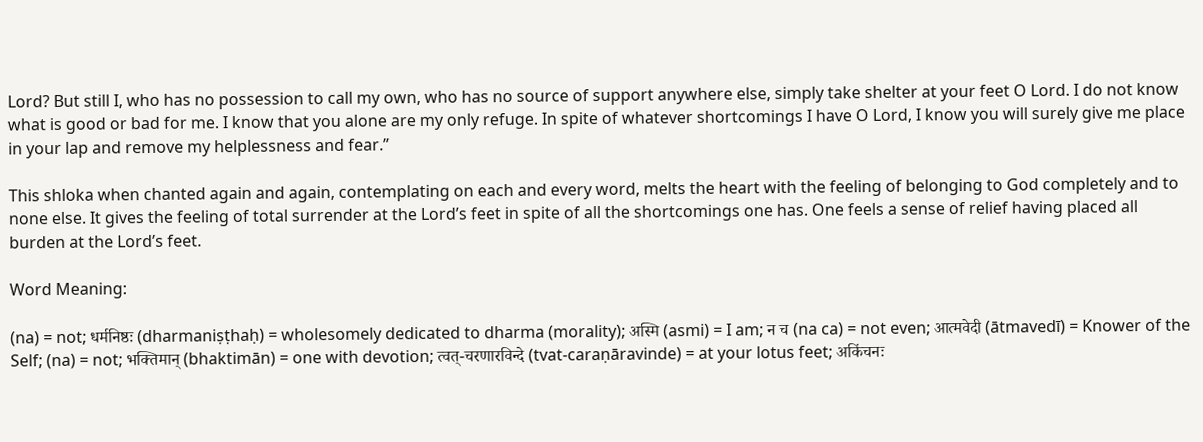Lord? But still I, who has no possession to call my own, who has no source of support anywhere else, simply take shelter at your feet O Lord. I do not know what is good or bad for me. I know that you alone are my only refuge. In spite of whatever shortcomings I have O Lord, I know you will surely give me place in your lap and remove my helplessness and fear.”

This shloka when chanted again and again, contemplating on each and every word, melts the heart with the feeling of belonging to God completely and to none else. It gives the feeling of total surrender at the Lord’s feet in spite of all the shortcomings one has. One feels a sense of relief having placed all burden at the Lord’s feet.

Word Meaning:

(na) = not; धर्मनिष्ठः (dharmaniṣṭhaḥ) = wholesomely dedicated to dharma (morality); अस्मि (asmi) = I am; न च (na ca) = not even; आत्मवेदी (ātmavedī) = Knower of the Self; (na) = not; भक्तिमान् (bhaktimān) = one with devotion; त्वत्-चरणारविन्दे (tvat-caraṇāravinde) = at your lotus feet; अकिंचनः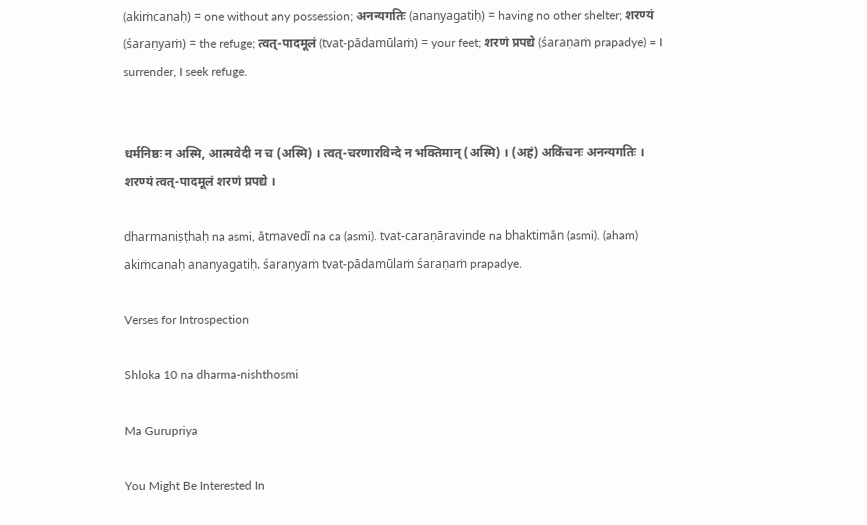(akiṁcanaḥ) = one without any possession; अनन्यगतिः (ananyagatiḥ) = having no other shelter; शरण्यं (śaraṇyaṁ) = the refuge; त्वत्-पादमूलं (tvat-pādamūlaṁ) = your feet; शरणं प्रपद्ये (śaraṇaṁ prapadye) = I surrender, I seek refuge.


धर्मनिष्ठः न अस्मि, आत्मवेदी न च (अस्मि) । त्वत्-चरणारविन्दे न भक्तिमान् (अस्मि) । (अहं) अकिंचनः अनन्यगतिः । शरण्यं त्वत्-पादमूलं शरणं प्रपद्ये ।

dharmaniṣṭhaḥ na asmi, ātmavedī na ca (asmi). tvat-caraṇāravinde na bhaktimān (asmi). (aham) akiṁcanaḥ ananyagatiḥ. śaraṇyaṁ tvat-pādamūlaṁ śaraṇaṁ prapadye.

Verses for Introspection

Shloka 10 na dharma-nishthosmi

Ma Gurupriya

You Might Be Interested In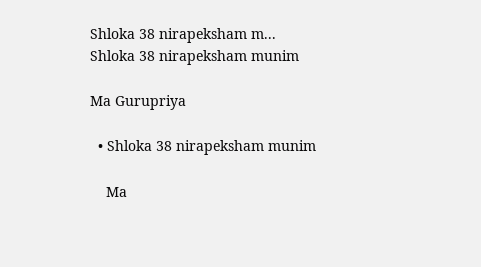Shloka 38 nirapeksham m...
Shloka 38 nirapeksham munim

Ma Gurupriya

  • Shloka 38 nirapeksham munim

    Ma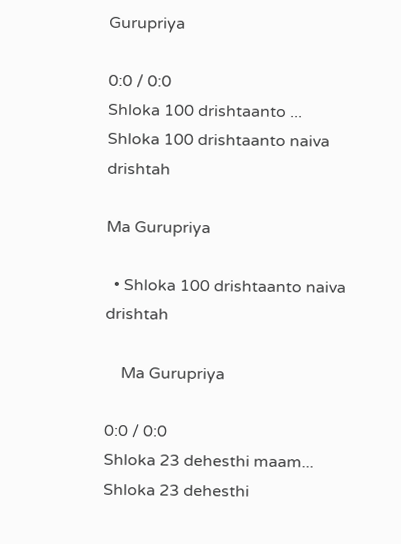Gurupriya

0:0 / 0:0
Shloka 100 drishtaanto ...
Shloka 100 drishtaanto naiva drishtah

Ma Gurupriya

  • Shloka 100 drishtaanto naiva drishtah

    Ma Gurupriya

0:0 / 0:0
Shloka 23 dehesthi maam...
Shloka 23 dehesthi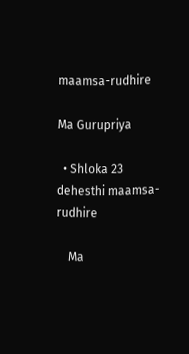maamsa-rudhire

Ma Gurupriya

  • Shloka 23 dehesthi maamsa-rudhire

    Ma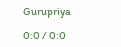Gurupriya

0:0 / 0:0